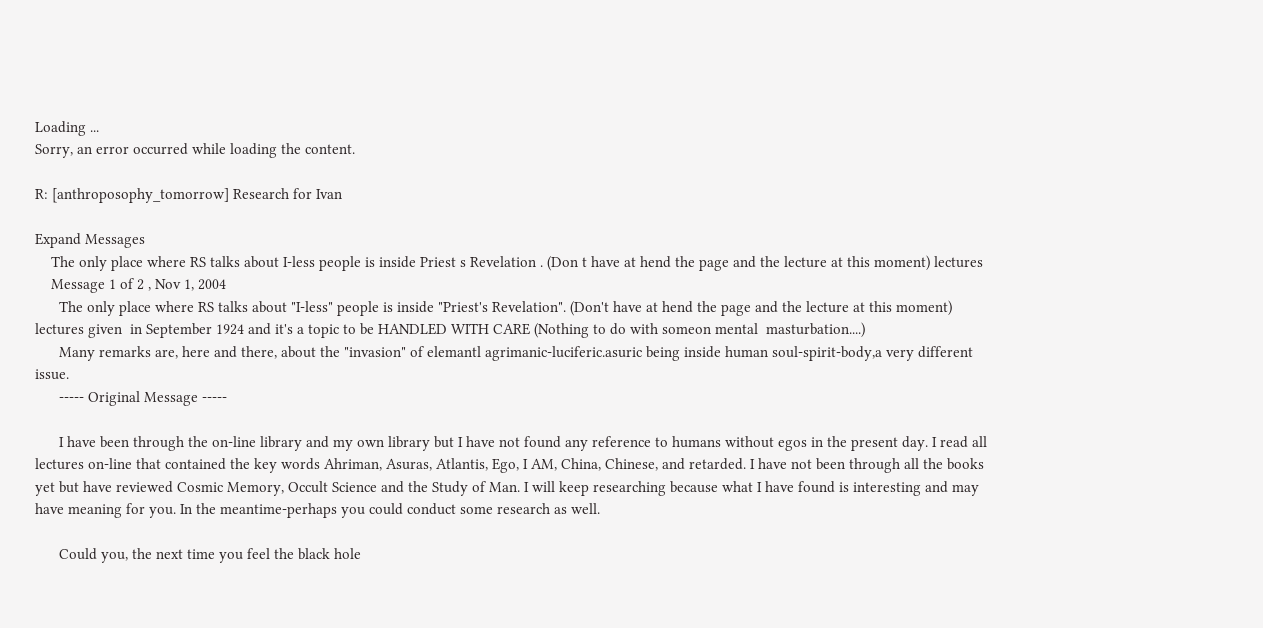Loading ...
Sorry, an error occurred while loading the content.

R: [anthroposophy_tomorrow] Research for Ivan

Expand Messages
    The only place where RS talks about I-less people is inside Priest s Revelation . (Don t have at hend the page and the lecture at this moment) lectures
    Message 1 of 2 , Nov 1, 2004
      The only place where RS talks about "I-less" people is inside "Priest's Revelation". (Don't have at hend the page and the lecture at this moment)  lectures given  in September 1924 and it's a topic to be HANDLED WITH CARE (Nothing to do with someon mental  masturbation....)
      Many remarks are, here and there, about the "invasion" of elemantl agrimanic-luciferic.asuric being inside human soul-spirit-body,a very different issue.
      ----- Original Message -----

      I have been through the on-line library and my own library but I have not found any reference to humans without egos in the present day. I read all lectures on-line that contained the key words Ahriman, Asuras, Atlantis, Ego, I AM, China, Chinese, and retarded. I have not been through all the books yet but have reviewed Cosmic Memory, Occult Science and the Study of Man. I will keep researching because what I have found is interesting and may have meaning for you. In the meantime-perhaps you could conduct some research as well.

      Could you, the next time you feel the black hole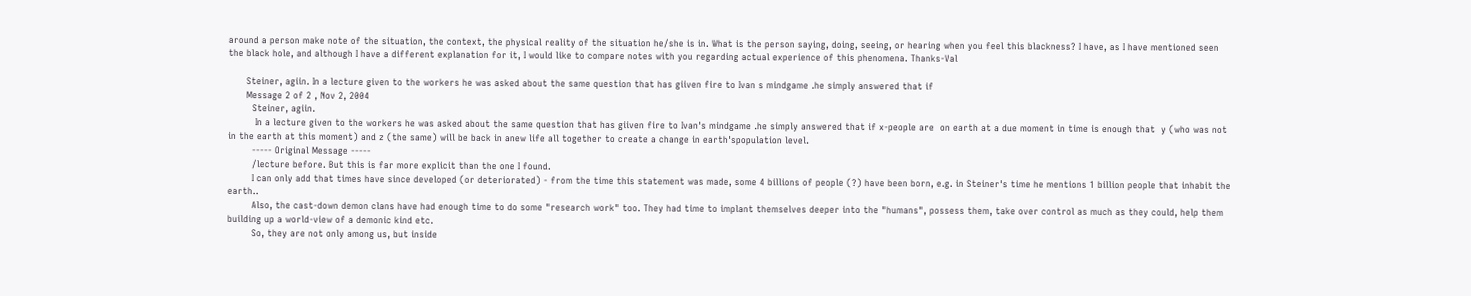around a person make note of the situation, the context, the physical reality of the situation he/she is in. What is the person saying, doing, seeing, or hearing when you feel this blackness? I have, as I have mentioned seen the black hole, and although I have a different explanation for it, I would like to compare notes with you regarding actual experience of this phenomena. Thanks-Val

      Steiner, agiin. In a lecture given to the workers he was asked about the same question that has giiven fire to Ivan s mindgame .he simply answered that if
      Message 2 of 2 , Nov 2, 2004
        Steiner, agiin.
         In a lecture given to the workers he was asked about the same question that has giiven fire to Ivan's mindgame .he simply answered that if x-people are  on earth at a due moment in time is enough that  y (who was not in the earth at this moment) and z (the same) will be back in anew life all together to create a change in earth'spopulation level.
        ----- Original Message -----
        /lecture before. But this is far more explicit than the one I found.
        I can only add that times have since developed (or deteriorated) - from the time this statement was made, some 4 billions of people (?) have been born, e.g. in Steiner's time he mentions 1 billion people that inhabit the earth..
        Also, the cast-down demon clans have had enough time to do some "research work" too. They had time to implant themselves deeper into the "humans", possess them, take over control as much as they could, help them building up a world-view of a demonic kind etc.
        So, they are not only among us, but inside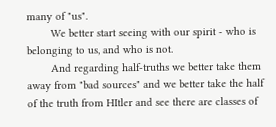many of "us".
        We better start seeing with our spirit - who is belonging to us, and who is not.
        And regarding half-truths we better take them away from "bad sources" and we better take the half of the truth from HItler and see there are classes of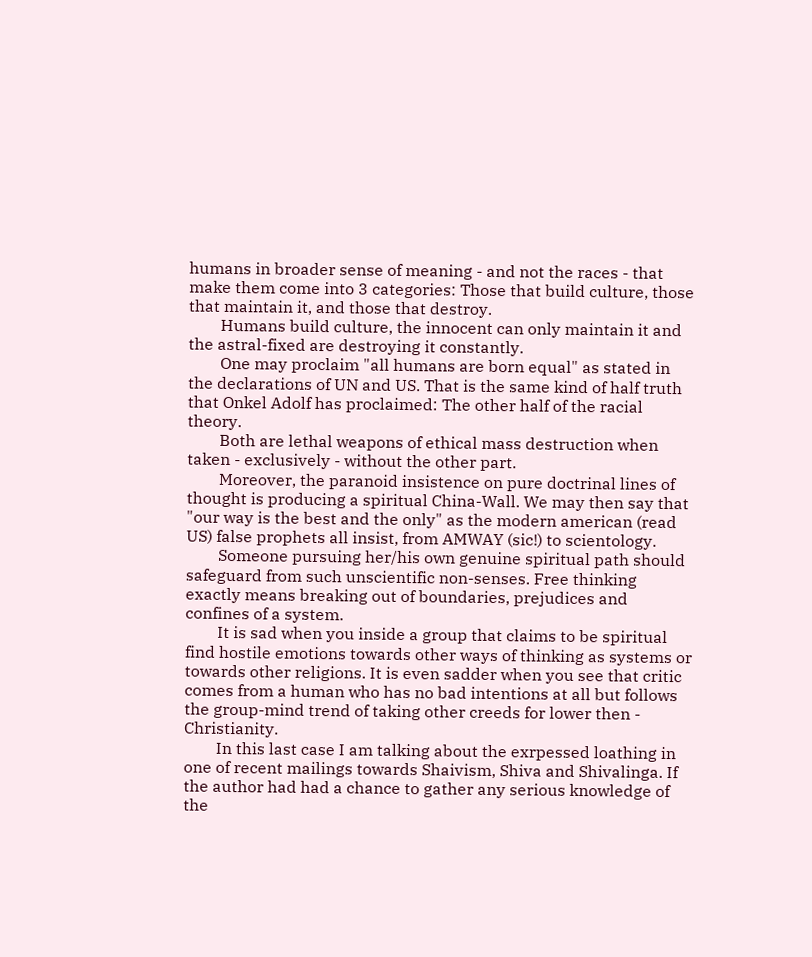humans in broader sense of meaning - and not the races - that make them come into 3 categories: Those that build culture, those that maintain it, and those that destroy.
        Humans build culture, the innocent can only maintain it and the astral-fixed are destroying it constantly.
        One may proclaim "all humans are born equal" as stated in the declarations of UN and US. That is the same kind of half truth that Onkel Adolf has proclaimed: The other half of the racial theory.
        Both are lethal weapons of ethical mass destruction when taken - exclusively - without the other part.
        Moreover, the paranoid insistence on pure doctrinal lines of thought is producing a spiritual China-Wall. We may then say that "our way is the best and the only" as the modern american (read US) false prophets all insist, from AMWAY (sic!) to scientology.
        Someone pursuing her/his own genuine spiritual path should safeguard from such unscientific non-senses. Free thinking exactly means breaking out of boundaries, prejudices and confines of a system.
        It is sad when you inside a group that claims to be spiritual find hostile emotions towards other ways of thinking as systems or towards other religions. It is even sadder when you see that critic comes from a human who has no bad intentions at all but follows the group-mind trend of taking other creeds for lower then - Christianity.
        In this last case I am talking about the exrpessed loathing in one of recent mailings towards Shaivism, Shiva and Shivalinga. If the author had had a chance to gather any serious knowledge of the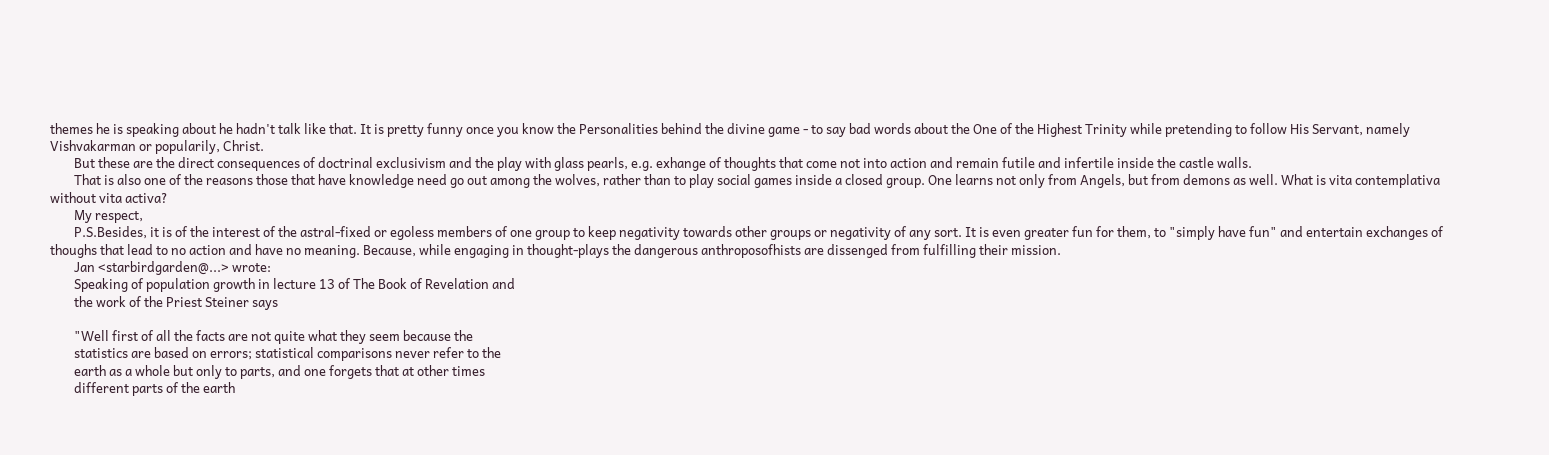themes he is speaking about he hadn't talk like that. It is pretty funny once you know the Personalities behind the divine game - to say bad words about the One of the Highest Trinity while pretending to follow His Servant, namely Vishvakarman or popularily, Christ.
        But these are the direct consequences of doctrinal exclusivism and the play with glass pearls, e.g. exhange of thoughts that come not into action and remain futile and infertile inside the castle walls.
        That is also one of the reasons those that have knowledge need go out among the wolves, rather than to play social games inside a closed group. One learns not only from Angels, but from demons as well. What is vita contemplativa without vita activa?
        My respect,
        P.S.Besides, it is of the interest of the astral-fixed or egoless members of one group to keep negativity towards other groups or negativity of any sort. It is even greater fun for them, to "simply have fun" and entertain exchanges of thoughs that lead to no action and have no meaning. Because, while engaging in thought-plays the dangerous anthroposofhists are dissenged from fulfilling their mission.
        Jan <starbirdgarden@...> wrote:
        Speaking of population growth in lecture 13 of The Book of Revelation and
        the work of the Priest Steiner says

        "Well first of all the facts are not quite what they seem because the
        statistics are based on errors; statistical comparisons never refer to the
        earth as a whole but only to parts, and one forgets that at other times
        different parts of the earth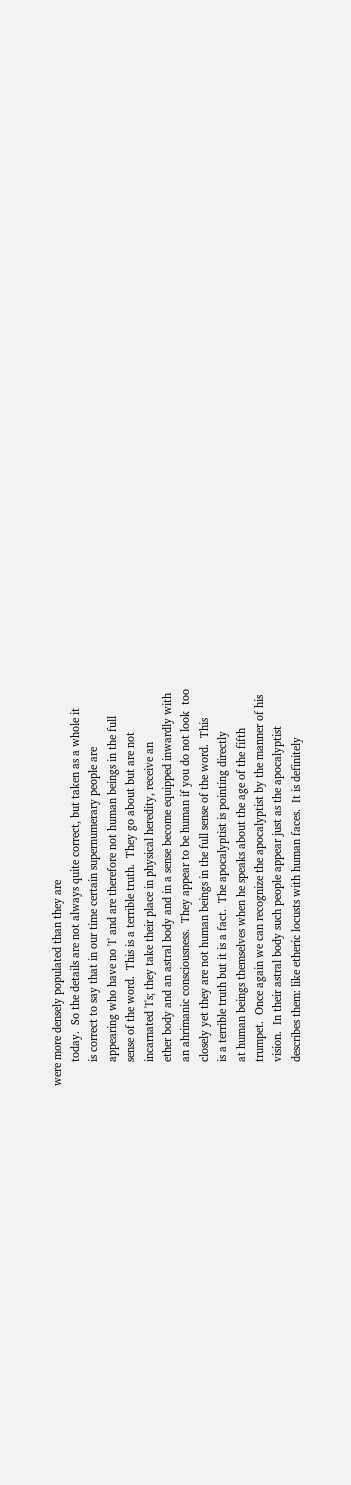were more densely populated than they are
        today.  So the details are not always quite correct, but taken as a whole it
        is correct to say that in our time certain supernumerary people are
        appearing who have no 'I' and are therefore not human beings in the full
        sense of the word.  This is a terrible truth.  They go about but are not
        incarnated 'I's; they take their place in physical heredity, receive an
        ether body and an astral body and in a sense become equipped inwardly with
        an ahrimanic consciousness.  They appear to be human if you do not look  too
        closely yet they are not human beings in the full sense of the word.  This
        is a terrible truth but it is a fact.  The apocalyptist is pointing directly
        at human beings themselves when he speaks about the age of the fifth
        trumpet.  Once again we can recognize the apocalyptist by the manner of his
        vision.  In their astral body such people appear just as the apocalyptist
        describes them: like etheric locusts with human faces.  It is definitely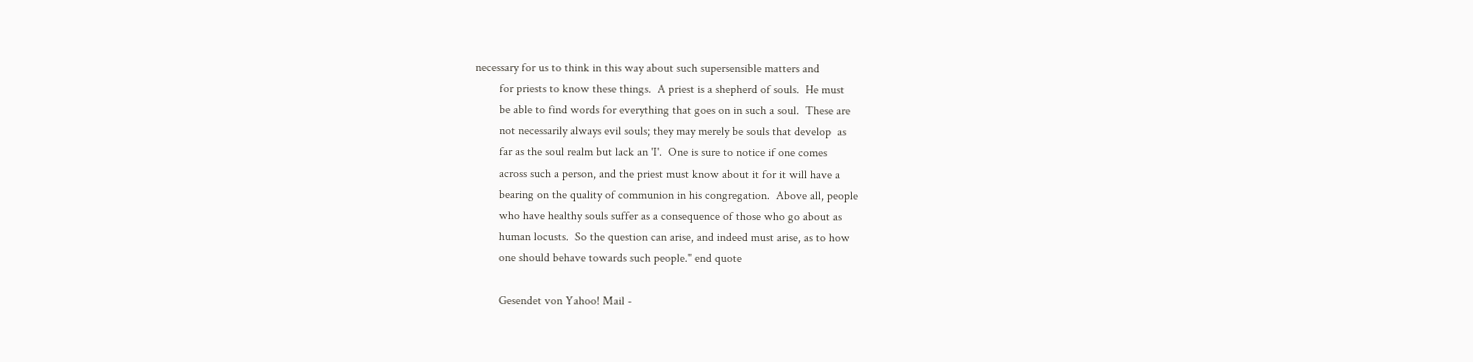necessary for us to think in this way about such supersensible matters and
        for priests to know these things.  A priest is a shepherd of souls.  He must
        be able to find words for everything that goes on in such a soul.  These are
        not necessarily always evil souls; they may merely be souls that develop  as
        far as the soul realm but lack an 'I'.  One is sure to notice if one comes
        across such a person, and the priest must know about it for it will have a
        bearing on the quality of communion in his congregation.  Above all, people
        who have healthy souls suffer as a consequence of those who go about as
        human locusts.  So the question can arise, and indeed must arise, as to how
        one should behave towards such people." end quote

        Gesendet von Yahoo! Mail -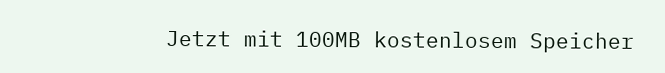Jetzt mit 100MB kostenlosem Speicher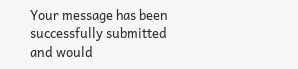Your message has been successfully submitted and would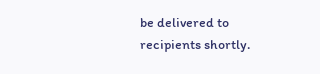be delivered to recipients shortly.